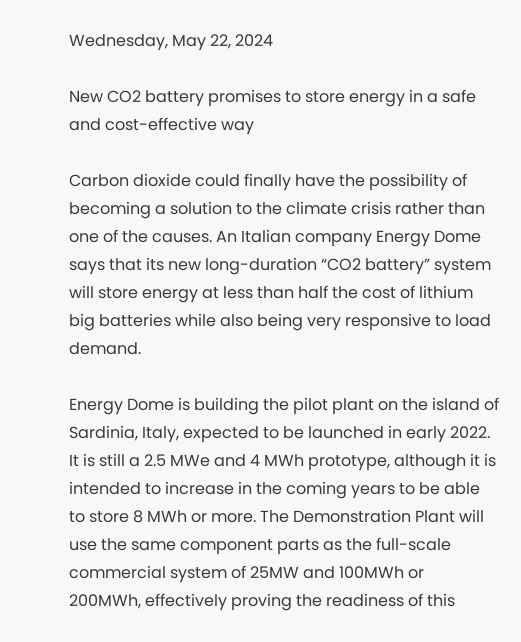Wednesday, May 22, 2024

New CO2 battery promises to store energy in a safe and cost-effective way

Carbon dioxide could finally have the possibility of becoming a solution to the climate crisis rather than one of the causes. An Italian company Energy Dome says that its new long-duration “CO2 battery” system will store energy at less than half the cost of lithium big batteries while also being very responsive to load demand.

Energy Dome is building the pilot plant on the island of Sardinia, Italy, expected to be launched in early 2022. It is still a 2.5 MWe and 4 MWh prototype, although it is intended to increase in the coming years to be able to store 8 MWh or more. The Demonstration Plant will use the same component parts as the full-scale commercial system of 25MW and 100MWh or 200MWh, effectively proving the readiness of this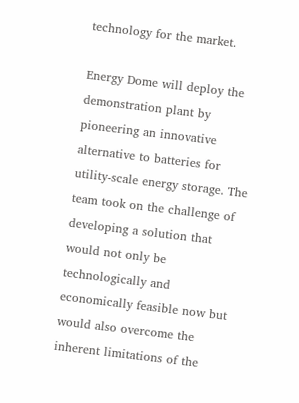technology for the market.

Energy Dome will deploy the demonstration plant by pioneering an innovative alternative to batteries for utility-scale energy storage. The team took on the challenge of developing a solution that would not only be technologically and economically feasible now but would also overcome the inherent limitations of the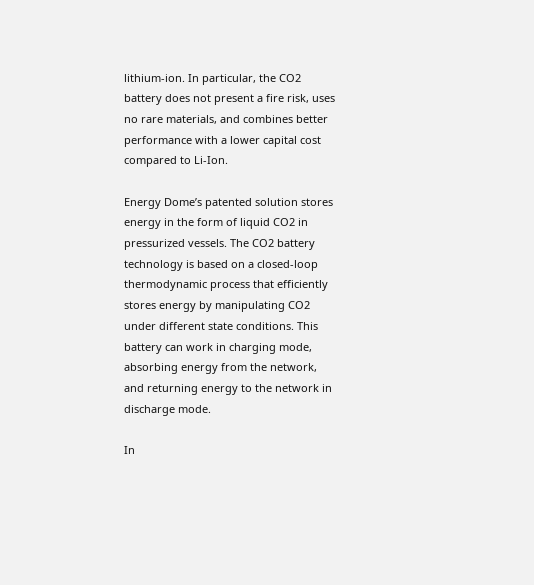lithium-ion. In particular, the CO2 battery does not present a fire risk, uses no rare materials, and combines better performance with a lower capital cost compared to Li-Ion.

Energy Dome’s patented solution stores energy in the form of liquid CO2 in pressurized vessels. The CO2 battery technology is based on a closed-loop thermodynamic process that efficiently stores energy by manipulating CO2 under different state conditions. This battery can work in charging mode, absorbing energy from the network, and returning energy to the network in discharge mode.

In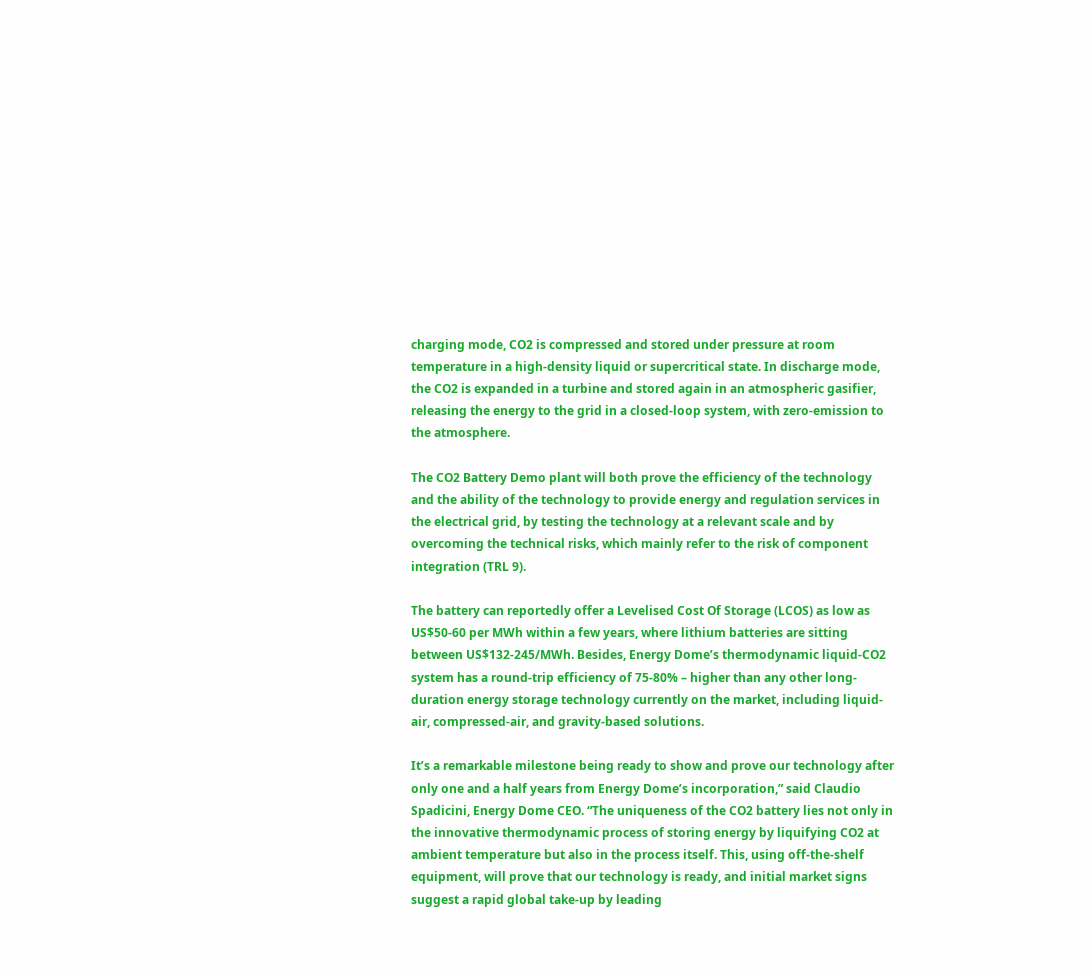charging mode, CO2 is compressed and stored under pressure at room temperature in a high-density liquid or supercritical state. In discharge mode, the CO2 is expanded in a turbine and stored again in an atmospheric gasifier, releasing the energy to the grid in a closed-loop system, with zero-emission to the atmosphere.

The CO2 Battery Demo plant will both prove the efficiency of the technology and the ability of the technology to provide energy and regulation services in the electrical grid, by testing the technology at a relevant scale and by overcoming the technical risks, which mainly refer to the risk of component integration (TRL 9).

The battery can reportedly offer a Levelised Cost Of Storage (LCOS) as low as US$50-60 per MWh within a few years, where lithium batteries are sitting between US$132-245/MWh. Besides, Energy Dome’s thermodynamic liquid-CO2 system has a round-trip efficiency of 75-80% – higher than any other long-duration energy storage technology currently on the market, including liquid-air, compressed-air, and gravity-based solutions.

It’s a remarkable milestone being ready to show and prove our technology after only one and a half years from Energy Dome’s incorporation,” said Claudio Spadicini, Energy Dome CEO. “The uniqueness of the CO2 battery lies not only in the innovative thermodynamic process of storing energy by liquifying CO2 at ambient temperature but also in the process itself. This, using off-the-shelf equipment, will prove that our technology is ready, and initial market signs suggest a rapid global take-up by leading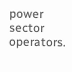power sector operators.